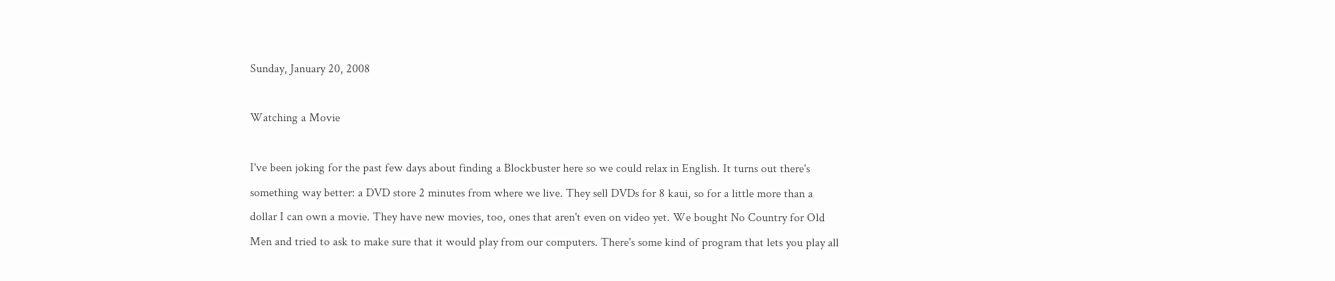Sunday, January 20, 2008

Watching a Movie

I've been joking for the past few days about finding a Blockbuster here so we could relax in English. It turns out there's something way better: a DVD store 2 minutes from where we live. They sell DVDs for 8 kaui, so for a little more than a dollar I can own a movie. They have new movies, too, ones that aren't even on video yet. We bought No Country for Old Men and tried to ask to make sure that it would play from our computers. There's some kind of program that lets you play all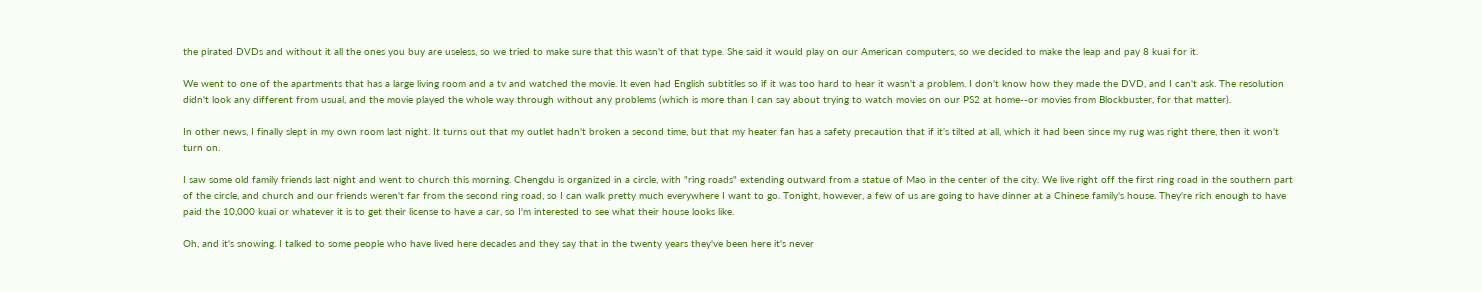the pirated DVDs and without it all the ones you buy are useless, so we tried to make sure that this wasn't of that type. She said it would play on our American computers, so we decided to make the leap and pay 8 kuai for it.

We went to one of the apartments that has a large living room and a tv and watched the movie. It even had English subtitles so if it was too hard to hear it wasn't a problem. I don't know how they made the DVD, and I can't ask. The resolution didn't look any different from usual, and the movie played the whole way through without any problems (which is more than I can say about trying to watch movies on our PS2 at home--or movies from Blockbuster, for that matter).

In other news, I finally slept in my own room last night. It turns out that my outlet hadn't broken a second time, but that my heater fan has a safety precaution that if it's tilted at all, which it had been since my rug was right there, then it won't turn on.

I saw some old family friends last night and went to church this morning. Chengdu is organized in a circle, with "ring roads" extending outward from a statue of Mao in the center of the city. We live right off the first ring road in the southern part of the circle, and church and our friends weren't far from the second ring road, so I can walk pretty much everywhere I want to go. Tonight, however, a few of us are going to have dinner at a Chinese family's house. They're rich enough to have paid the 10,000 kuai or whatever it is to get their license to have a car, so I'm interested to see what their house looks like.

Oh, and it's snowing. I talked to some people who have lived here decades and they say that in the twenty years they've been here it's never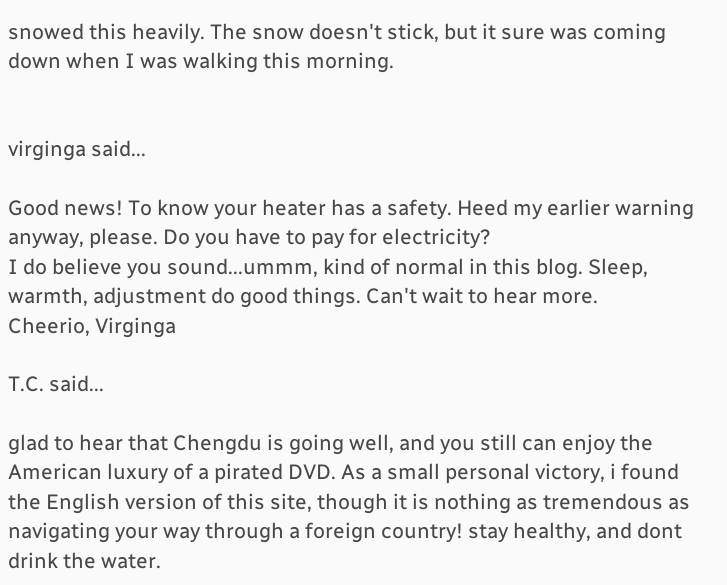snowed this heavily. The snow doesn't stick, but it sure was coming down when I was walking this morning.


virginga said...

Good news! To know your heater has a safety. Heed my earlier warning anyway, please. Do you have to pay for electricity?
I do believe you sound...ummm, kind of normal in this blog. Sleep, warmth, adjustment do good things. Can't wait to hear more.
Cheerio, Virginga

T.C. said...

glad to hear that Chengdu is going well, and you still can enjoy the American luxury of a pirated DVD. As a small personal victory, i found the English version of this site, though it is nothing as tremendous as navigating your way through a foreign country! stay healthy, and dont drink the water.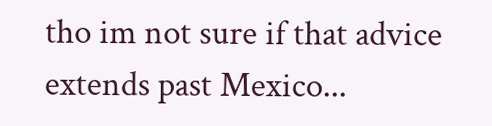tho im not sure if that advice extends past Mexico...